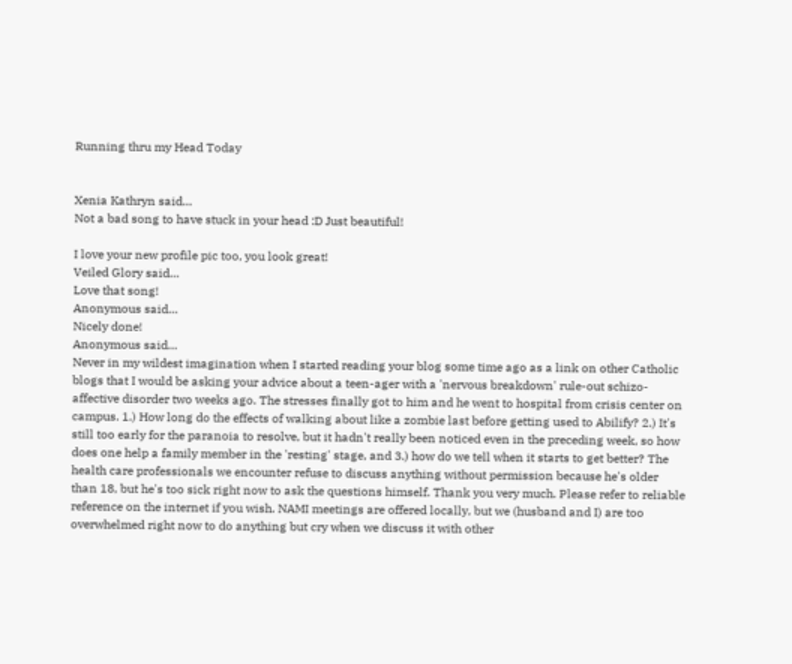Running thru my Head Today


Xenia Kathryn said…
Not a bad song to have stuck in your head :D Just beautiful!

I love your new profile pic too, you look great!
Veiled Glory said…
Love that song!
Anonymous said…
Nicely done!
Anonymous said…
Never in my wildest imagination when I started reading your blog some time ago as a link on other Catholic blogs that I would be asking your advice about a teen-ager with a 'nervous breakdown' rule-out schizo-affective disorder two weeks ago. The stresses finally got to him and he went to hospital from crisis center on campus. 1.) How long do the effects of walking about like a zombie last before getting used to Abilify? 2.) It's still too early for the paranoia to resolve, but it hadn't really been noticed even in the preceding week, so how does one help a family member in the 'resting' stage, and 3.) how do we tell when it starts to get better? The health care professionals we encounter refuse to discuss anything without permission because he's older than 18, but he's too sick right now to ask the questions himself. Thank you very much. Please refer to reliable reference on the internet if you wish. NAMI meetings are offered locally, but we (husband and I) are too overwhelmed right now to do anything but cry when we discuss it with other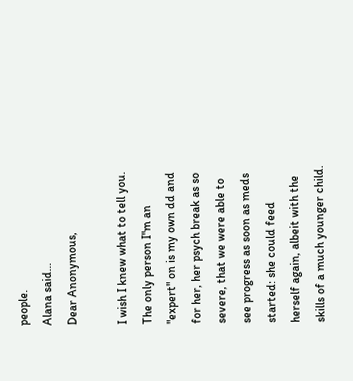people.
Alana said…
Dear Anonymous,

I wish I knew what to tell you. The only person I"m an "expert" on is my own dd and for her, her psych break as so severe, that we were able to see progress as soon as meds started: she could feed herself again, albeit with the skills of a much younger child.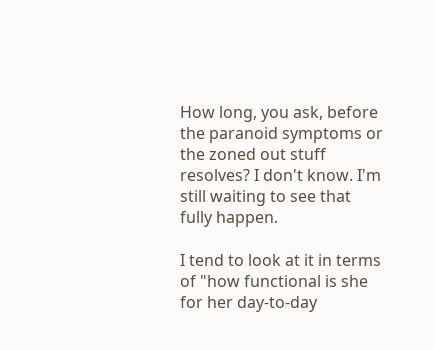How long, you ask, before the paranoid symptoms or the zoned out stuff resolves? I don't know. I'm still waiting to see that fully happen.

I tend to look at it in terms of "how functional is she for her day-to-day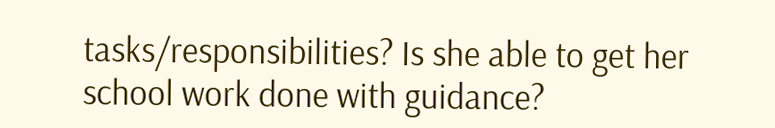tasks/responsibilities? Is she able to get her school work done with guidance?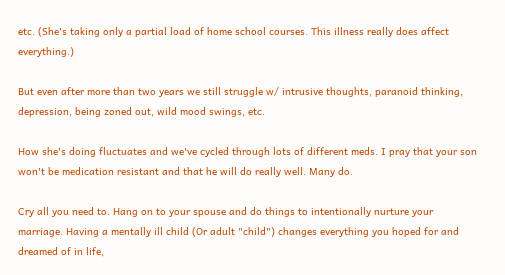etc. (She's taking only a partial load of home school courses. This illness really does affect everything.)

But even after more than two years we still struggle w/ intrusive thoughts, paranoid thinking, depression, being zoned out, wild mood swings, etc.

How she's doing fluctuates and we've cycled through lots of different meds. I pray that your son won't be medication resistant and that he will do really well. Many do.

Cry all you need to. Hang on to your spouse and do things to intentionally nurture your marriage. Having a mentally ill child (Or adult "child") changes everything you hoped for and dreamed of in life,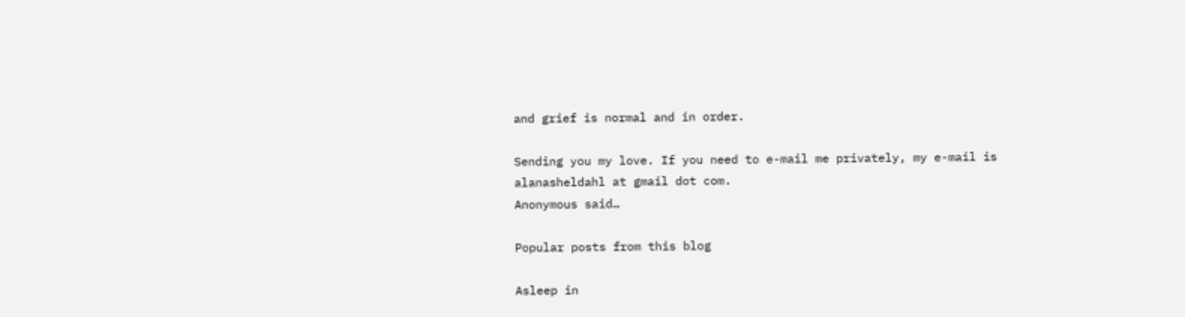and grief is normal and in order.

Sending you my love. If you need to e-mail me privately, my e-mail is alanasheldahl at gmail dot com.
Anonymous said…

Popular posts from this blog

Asleep in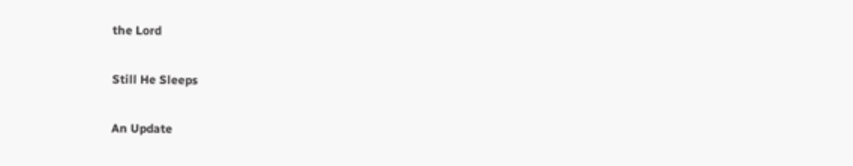the Lord

Still He Sleeps

An Update